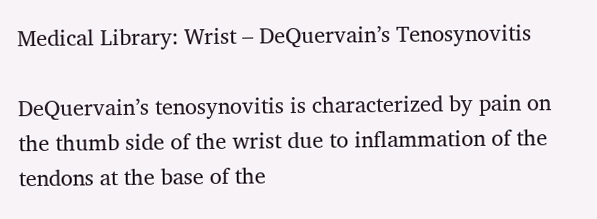Medical Library: Wrist – DeQuervain’s Tenosynovitis

DeQuervain’s tenosynovitis is characterized by pain on the thumb side of the wrist due to inflammation of the tendons at the base of the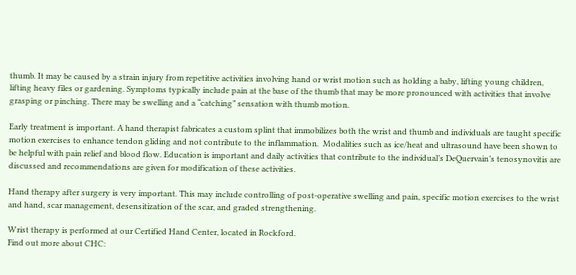thumb. It may be caused by a strain injury from repetitive activities involving hand or wrist motion such as holding a baby, lifting young children, lifting heavy files or gardening. Symptoms typically include pain at the base of the thumb that may be more pronounced with activities that involve grasping or pinching. There may be swelling and a “catching” sensation with thumb motion.

Early treatment is important. A hand therapist fabricates a custom splint that immobilizes both the wrist and thumb and individuals are taught specific motion exercises to enhance tendon gliding and not contribute to the inflammation.  Modalities such as ice/heat and ultrasound have been shown to be helpful with pain relief and blood flow. Education is important and daily activities that contribute to the individual’s DeQuervain’s tenosynovitis are discussed and recommendations are given for modification of these activities.

Hand therapy after surgery is very important. This may include controlling of post-operative swelling and pain, specific motion exercises to the wrist and hand, scar management, desensitization of the scar, and graded strengthening.

Wrist therapy is performed at our Certified Hand Center, located in Rockford.
Find out more about CHC: